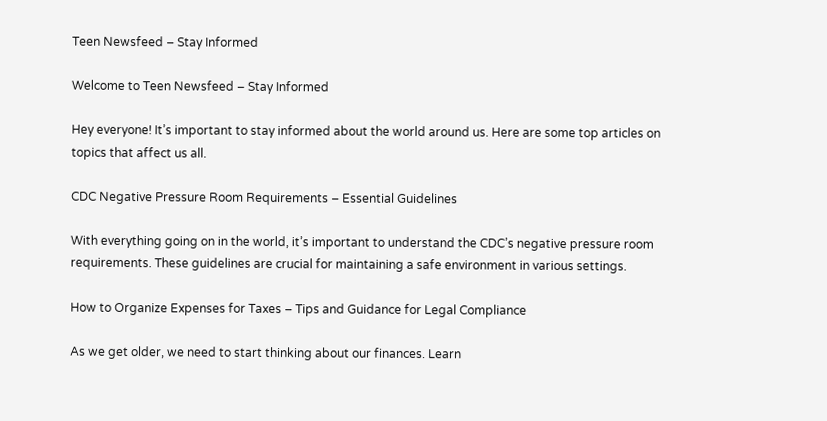Teen Newsfeed – Stay Informed

Welcome to Teen Newsfeed – Stay Informed

Hey everyone! It’s important to stay informed about the world around us. Here are some top articles on topics that affect us all.

CDC Negative Pressure Room Requirements – Essential Guidelines

With everything going on in the world, it’s important to understand the CDC’s negative pressure room requirements. These guidelines are crucial for maintaining a safe environment in various settings.

How to Organize Expenses for Taxes – Tips and Guidance for Legal Compliance

As we get older, we need to start thinking about our finances. Learn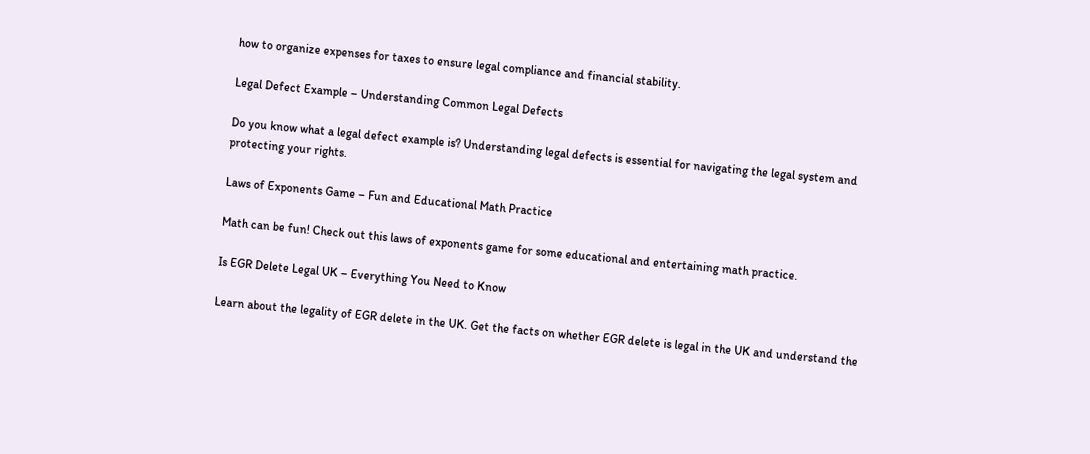how to organize expenses for taxes to ensure legal compliance and financial stability.

Legal Defect Example – Understanding Common Legal Defects

Do you know what a legal defect example is? Understanding legal defects is essential for navigating the legal system and protecting your rights.

Laws of Exponents Game – Fun and Educational Math Practice

Math can be fun! Check out this laws of exponents game for some educational and entertaining math practice.

Is EGR Delete Legal UK – Everything You Need to Know

Learn about the legality of EGR delete in the UK. Get the facts on whether EGR delete is legal in the UK and understand the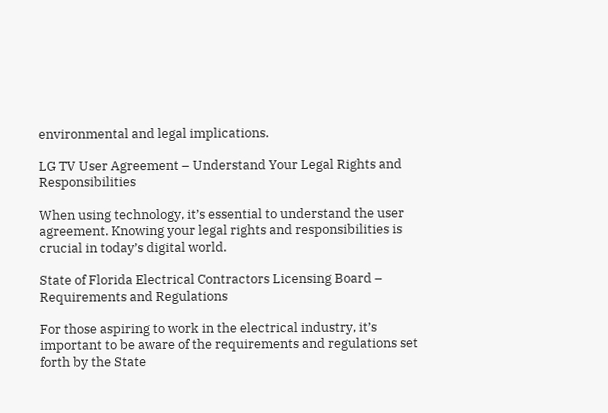environmental and legal implications.

LG TV User Agreement – Understand Your Legal Rights and Responsibilities

When using technology, it’s essential to understand the user agreement. Knowing your legal rights and responsibilities is crucial in today’s digital world.

State of Florida Electrical Contractors Licensing Board – Requirements and Regulations

For those aspiring to work in the electrical industry, it’s important to be aware of the requirements and regulations set forth by the State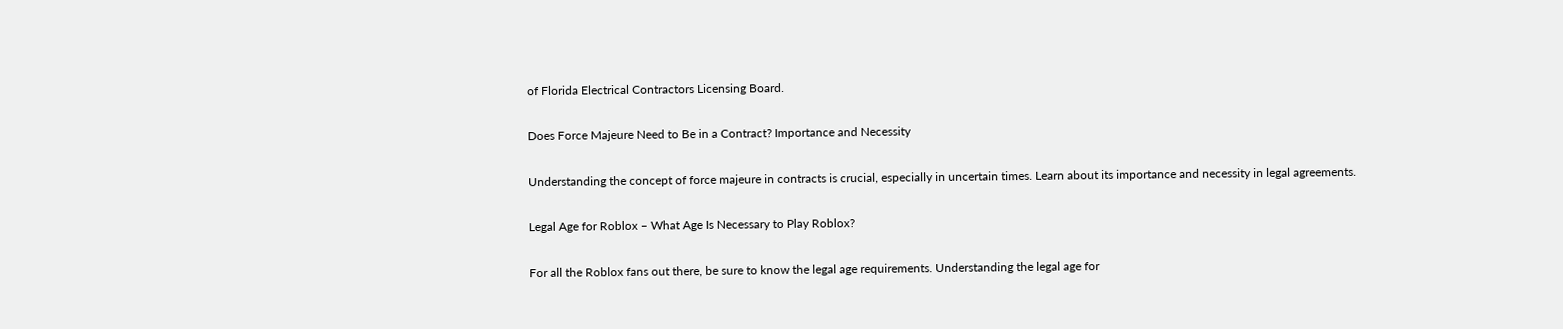of Florida Electrical Contractors Licensing Board.

Does Force Majeure Need to Be in a Contract? Importance and Necessity

Understanding the concept of force majeure in contracts is crucial, especially in uncertain times. Learn about its importance and necessity in legal agreements.

Legal Age for Roblox – What Age Is Necessary to Play Roblox?

For all the Roblox fans out there, be sure to know the legal age requirements. Understanding the legal age for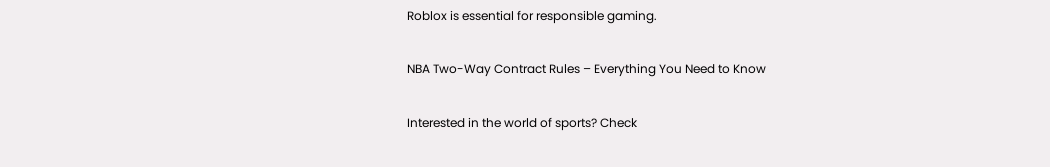Roblox is essential for responsible gaming.

NBA Two-Way Contract Rules – Everything You Need to Know

Interested in the world of sports? Check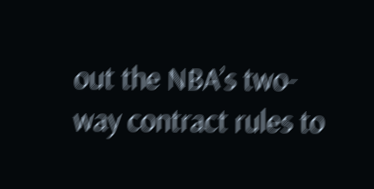out the NBA’s two-way contract rules to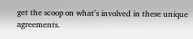get the scoop on what’s involved in these unique agreements.